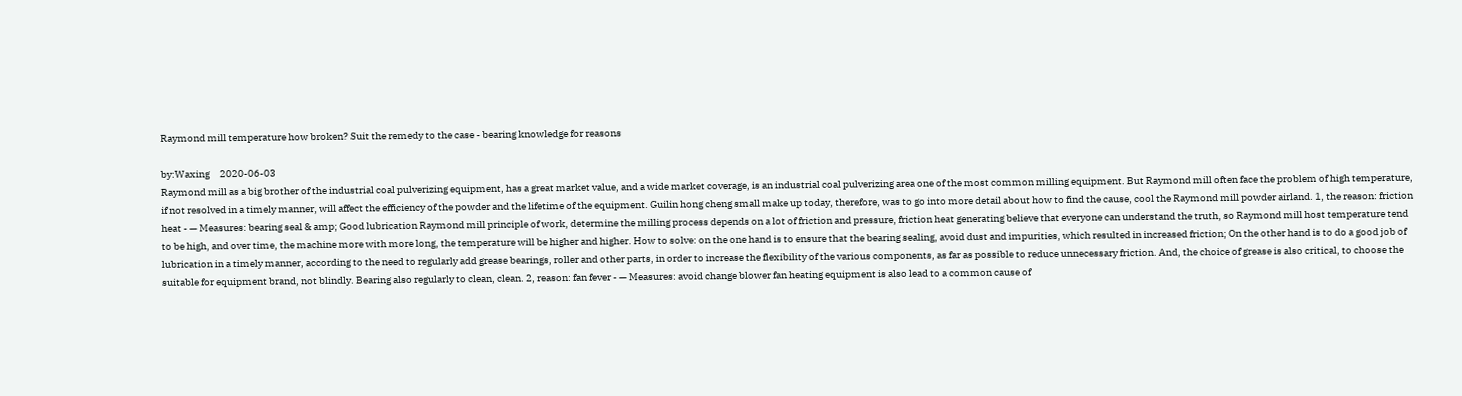Raymond mill temperature how broken? Suit the remedy to the case - bearing knowledge for reasons

by:Waxing     2020-06-03
Raymond mill as a big brother of the industrial coal pulverizing equipment, has a great market value, and a wide market coverage, is an industrial coal pulverizing area one of the most common milling equipment. But Raymond mill often face the problem of high temperature, if not resolved in a timely manner, will affect the efficiency of the powder and the lifetime of the equipment. Guilin hong cheng small make up today, therefore, was to go into more detail about how to find the cause, cool the Raymond mill powder airland. 1, the reason: friction heat - — Measures: bearing seal & amp; Good lubrication Raymond mill principle of work, determine the milling process depends on a lot of friction and pressure, friction heat generating believe that everyone can understand the truth, so Raymond mill host temperature tend to be high, and over time, the machine more with more long, the temperature will be higher and higher. How to solve: on the one hand is to ensure that the bearing sealing, avoid dust and impurities, which resulted in increased friction; On the other hand is to do a good job of lubrication in a timely manner, according to the need to regularly add grease bearings, roller and other parts, in order to increase the flexibility of the various components, as far as possible to reduce unnecessary friction. And, the choice of grease is also critical, to choose the suitable for equipment brand, not blindly. Bearing also regularly to clean, clean. 2, reason: fan fever - — Measures: avoid change blower fan heating equipment is also lead to a common cause of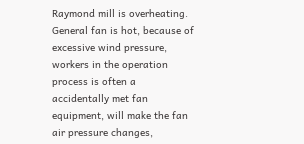Raymond mill is overheating. General fan is hot, because of excessive wind pressure, workers in the operation process is often a accidentally met fan equipment, will make the fan air pressure changes,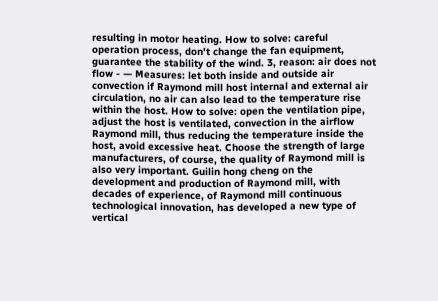resulting in motor heating. How to solve: careful operation process, don't change the fan equipment, guarantee the stability of the wind. 3, reason: air does not flow - — Measures: let both inside and outside air convection if Raymond mill host internal and external air circulation, no air can also lead to the temperature rise within the host. How to solve: open the ventilation pipe, adjust the host is ventilated, convection in the airflow Raymond mill, thus reducing the temperature inside the host, avoid excessive heat. Choose the strength of large manufacturers, of course, the quality of Raymond mill is also very important. Guilin hong cheng on the development and production of Raymond mill, with decades of experience, of Raymond mill continuous technological innovation, has developed a new type of vertical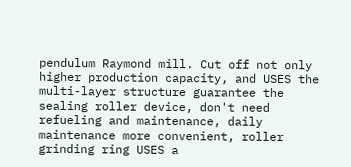pendulum Raymond mill. Cut off not only higher production capacity, and USES the multi-layer structure guarantee the sealing roller device, don't need refueling and maintenance, daily maintenance more convenient, roller grinding ring USES a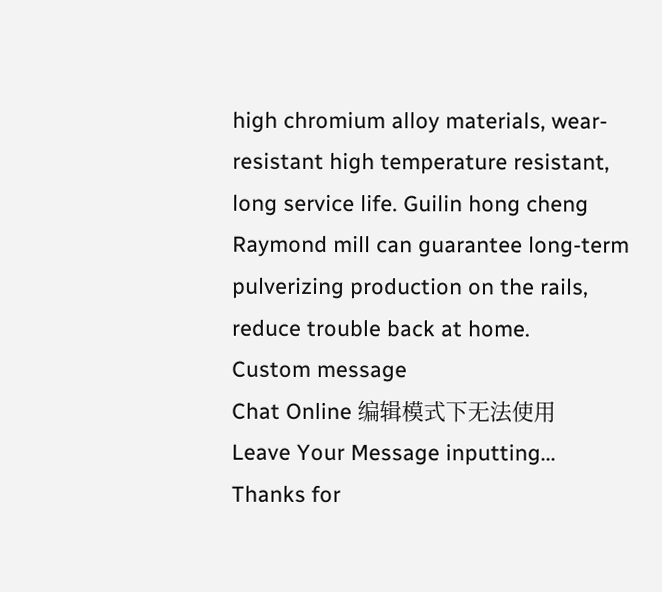high chromium alloy materials, wear-resistant high temperature resistant, long service life. Guilin hong cheng Raymond mill can guarantee long-term pulverizing production on the rails, reduce trouble back at home.
Custom message
Chat Online 编辑模式下无法使用
Leave Your Message inputting...
Thanks for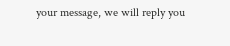your message, we will reply you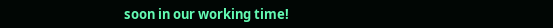soon in our working time!